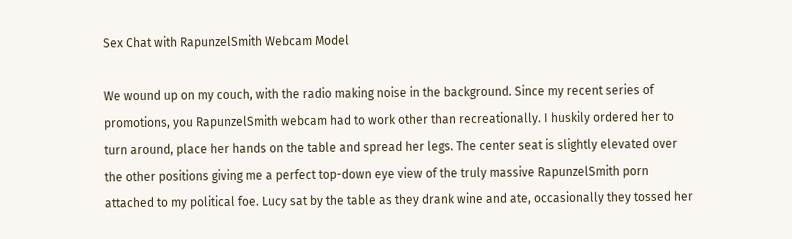Sex Chat with RapunzelSmith Webcam Model

We wound up on my couch, with the radio making noise in the background. Since my recent series of promotions, you RapunzelSmith webcam had to work other than recreationally. I huskily ordered her to turn around, place her hands on the table and spread her legs. The center seat is slightly elevated over the other positions giving me a perfect top-down eye view of the truly massive RapunzelSmith porn attached to my political foe. Lucy sat by the table as they drank wine and ate, occasionally they tossed her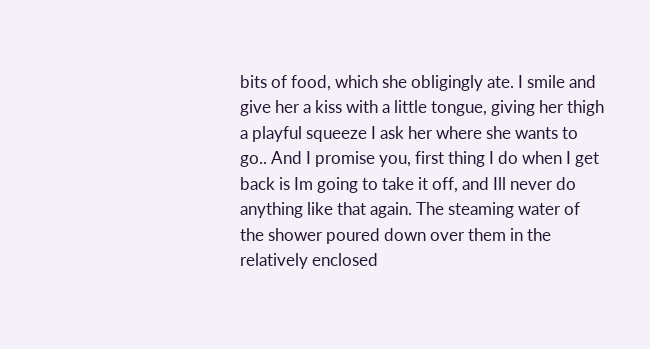bits of food, which she obligingly ate. I smile and give her a kiss with a little tongue, giving her thigh a playful squeeze I ask her where she wants to go.. And I promise you, first thing I do when I get back is Im going to take it off, and Ill never do anything like that again. The steaming water of the shower poured down over them in the relatively enclosed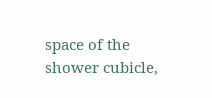space of the shower cubicle,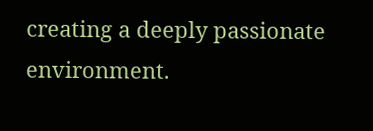creating a deeply passionate environment.